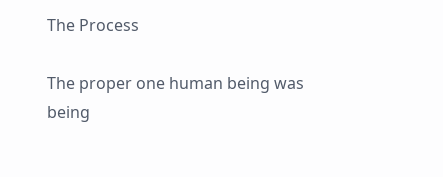The Process

The proper one human being was being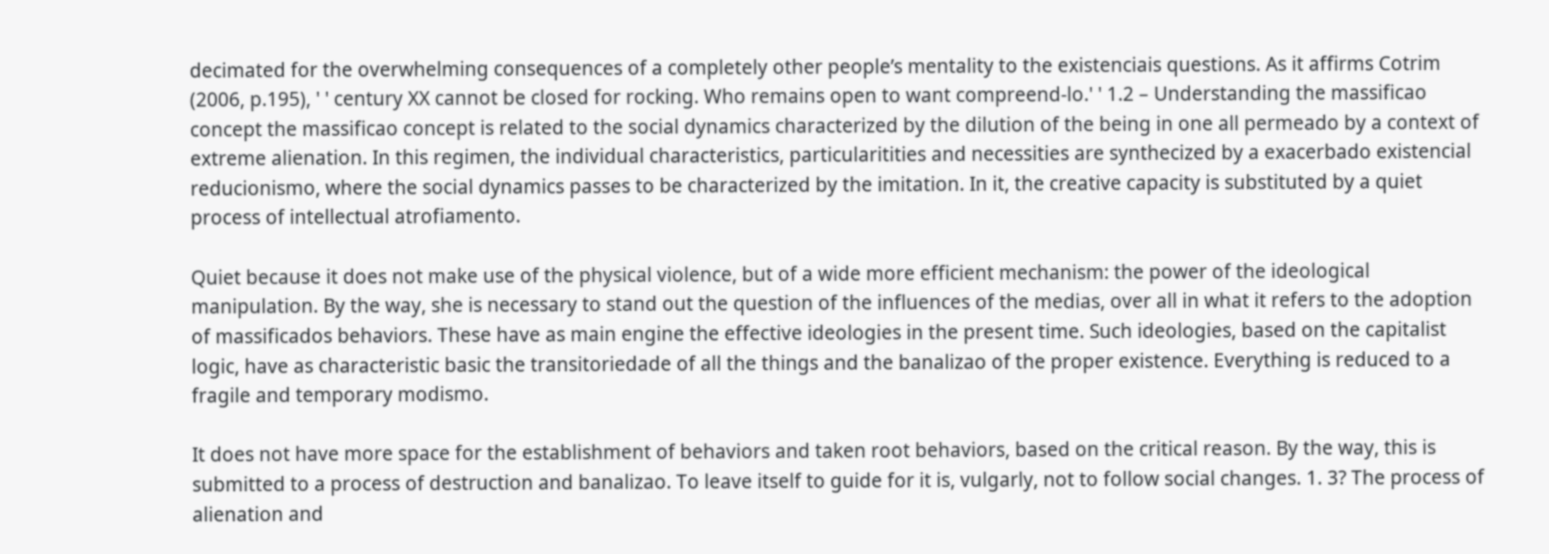decimated for the overwhelming consequences of a completely other people’s mentality to the existenciais questions. As it affirms Cotrim (2006, p.195), ' ' century XX cannot be closed for rocking. Who remains open to want compreend-lo.' ' 1.2 – Understanding the massificao concept the massificao concept is related to the social dynamics characterized by the dilution of the being in one all permeado by a context of extreme alienation. In this regimen, the individual characteristics, particularitities and necessities are synthecized by a exacerbado existencial reducionismo, where the social dynamics passes to be characterized by the imitation. In it, the creative capacity is substituted by a quiet process of intellectual atrofiamento.

Quiet because it does not make use of the physical violence, but of a wide more efficient mechanism: the power of the ideological manipulation. By the way, she is necessary to stand out the question of the influences of the medias, over all in what it refers to the adoption of massificados behaviors. These have as main engine the effective ideologies in the present time. Such ideologies, based on the capitalist logic, have as characteristic basic the transitoriedade of all the things and the banalizao of the proper existence. Everything is reduced to a fragile and temporary modismo.

It does not have more space for the establishment of behaviors and taken root behaviors, based on the critical reason. By the way, this is submitted to a process of destruction and banalizao. To leave itself to guide for it is, vulgarly, not to follow social changes. 1. 3? The process of alienation and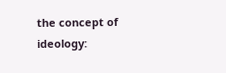the concept of ideology: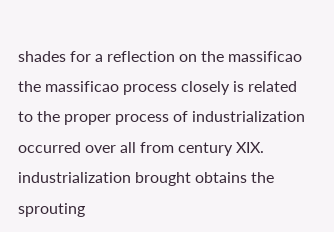shades for a reflection on the massificao the massificao process closely is related to the proper process of industrialization occurred over all from century XIX. industrialization brought obtains the sprouting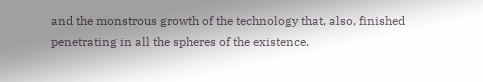and the monstrous growth of the technology that, also, finished penetrating in all the spheres of the existence.